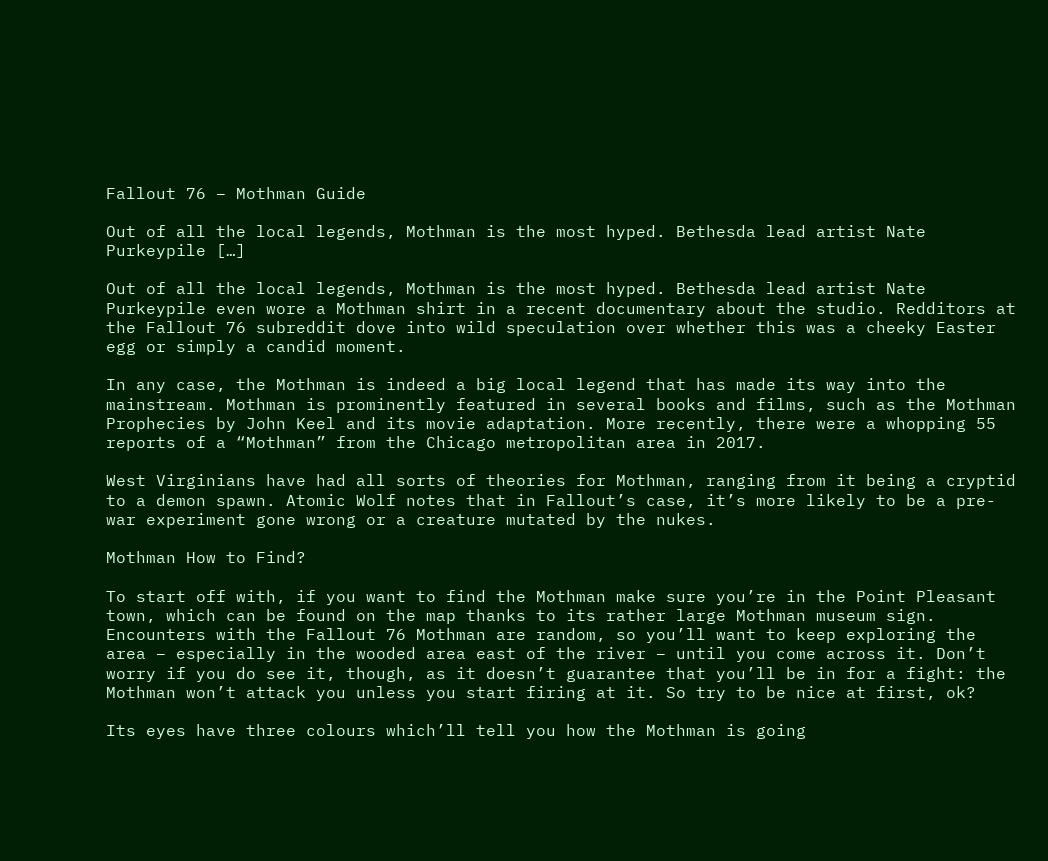Fallout 76 – Mothman Guide

Out of all the local legends, Mothman is the most hyped. Bethesda lead artist Nate Purkeypile […]

Out of all the local legends, Mothman is the most hyped. Bethesda lead artist Nate Purkeypile even wore a Mothman shirt in a recent documentary about the studio. Redditors at the Fallout 76 subreddit dove into wild speculation over whether this was a cheeky Easter egg or simply a candid moment.

In any case, the Mothman is indeed a big local legend that has made its way into the mainstream. Mothman is prominently featured in several books and films, such as the Mothman Prophecies by John Keel and its movie adaptation. More recently, there were a whopping 55 reports of a “Mothman” from the Chicago metropolitan area in 2017.

West Virginians have had all sorts of theories for Mothman, ranging from it being a cryptid to a demon spawn. Atomic Wolf notes that in Fallout’s case, it’s more likely to be a pre-war experiment gone wrong or a creature mutated by the nukes.

Mothman How to Find?

To start off with, if you want to find the Mothman make sure you’re in the Point Pleasant town, which can be found on the map thanks to its rather large Mothman museum sign. Encounters with the Fallout 76 Mothman are random, so you’ll want to keep exploring the area – especially in the wooded area east of the river – until you come across it. Don’t worry if you do see it, though, as it doesn’t guarantee that you’ll be in for a fight: the Mothman won’t attack you unless you start firing at it. So try to be nice at first, ok?

Its eyes have three colours which’ll tell you how the Mothman is going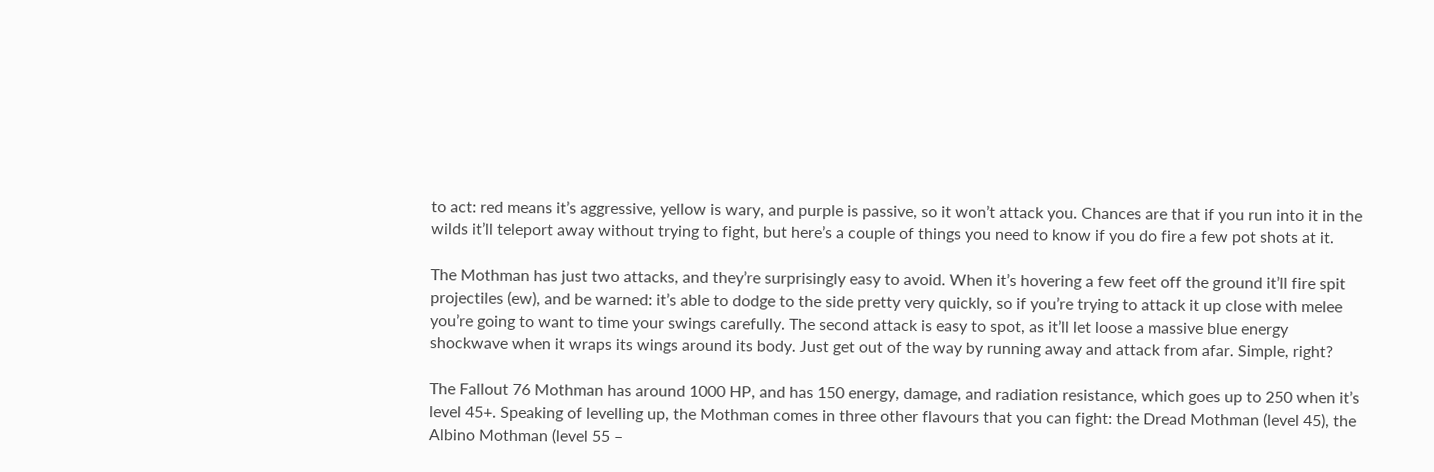to act: red means it’s aggressive, yellow is wary, and purple is passive, so it won’t attack you. Chances are that if you run into it in the wilds it’ll teleport away without trying to fight, but here’s a couple of things you need to know if you do fire a few pot shots at it.

The Mothman has just two attacks, and they’re surprisingly easy to avoid. When it’s hovering a few feet off the ground it’ll fire spit projectiles (ew), and be warned: it’s able to dodge to the side pretty very quickly, so if you’re trying to attack it up close with melee you’re going to want to time your swings carefully. The second attack is easy to spot, as it’ll let loose a massive blue energy shockwave when it wraps its wings around its body. Just get out of the way by running away and attack from afar. Simple, right?

The Fallout 76 Mothman has around 1000 HP, and has 150 energy, damage, and radiation resistance, which goes up to 250 when it’s level 45+. Speaking of levelling up, the Mothman comes in three other flavours that you can fight: the Dread Mothman (level 45), the Albino Mothman (level 55 –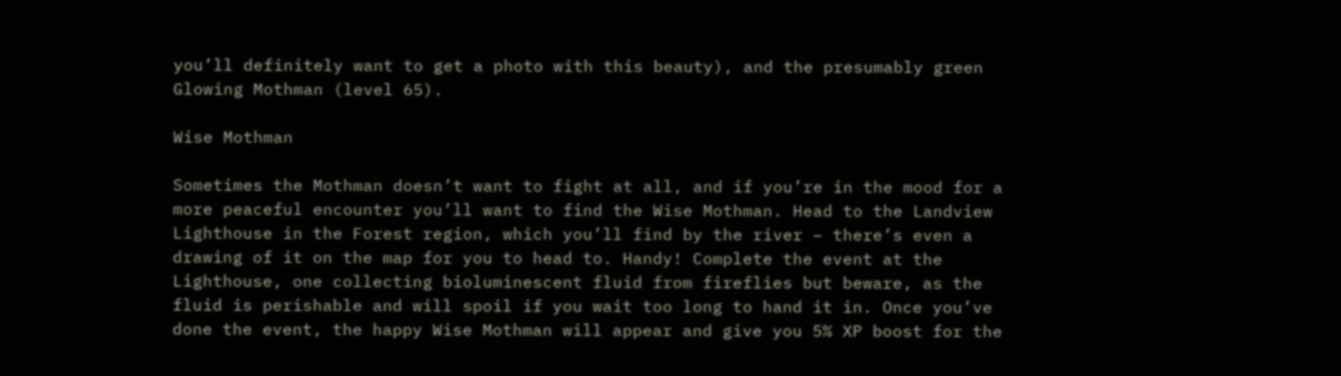you’ll definitely want to get a photo with this beauty), and the presumably green Glowing Mothman (level 65).

Wise Mothman

Sometimes the Mothman doesn’t want to fight at all, and if you’re in the mood for a more peaceful encounter you’ll want to find the Wise Mothman. Head to the Landview Lighthouse in the Forest region, which you’ll find by the river – there’s even a drawing of it on the map for you to head to. Handy! Complete the event at the Lighthouse, one collecting bioluminescent fluid from fireflies but beware, as the fluid is perishable and will spoil if you wait too long to hand it in. Once you’ve done the event, the happy Wise Mothman will appear and give you 5% XP boost for the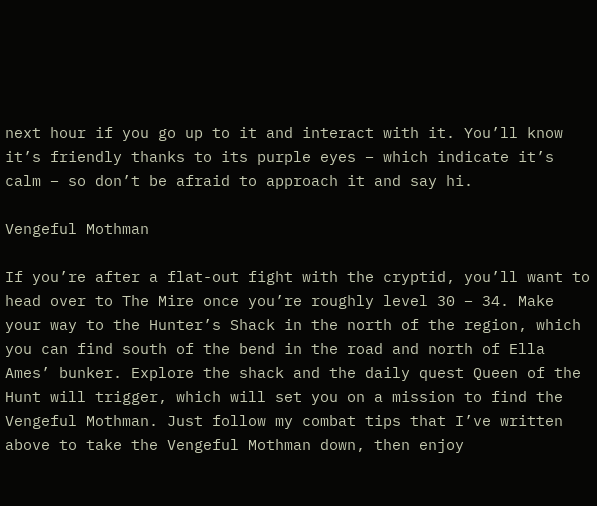next hour if you go up to it and interact with it. You’ll know it’s friendly thanks to its purple eyes – which indicate it’s calm – so don’t be afraid to approach it and say hi.

Vengeful Mothman

If you’re after a flat-out fight with the cryptid, you’ll want to head over to The Mire once you’re roughly level 30 – 34. Make your way to the Hunter’s Shack in the north of the region, which you can find south of the bend in the road and north of Ella Ames’ bunker. Explore the shack and the daily quest Queen of the Hunt will trigger, which will set you on a mission to find the Vengeful Mothman. Just follow my combat tips that I’ve written above to take the Vengeful Mothman down, then enjoy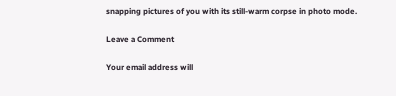snapping pictures of you with its still-warm corpse in photo mode.

Leave a Comment

Your email address will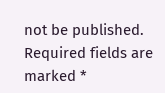not be published. Required fields are marked *